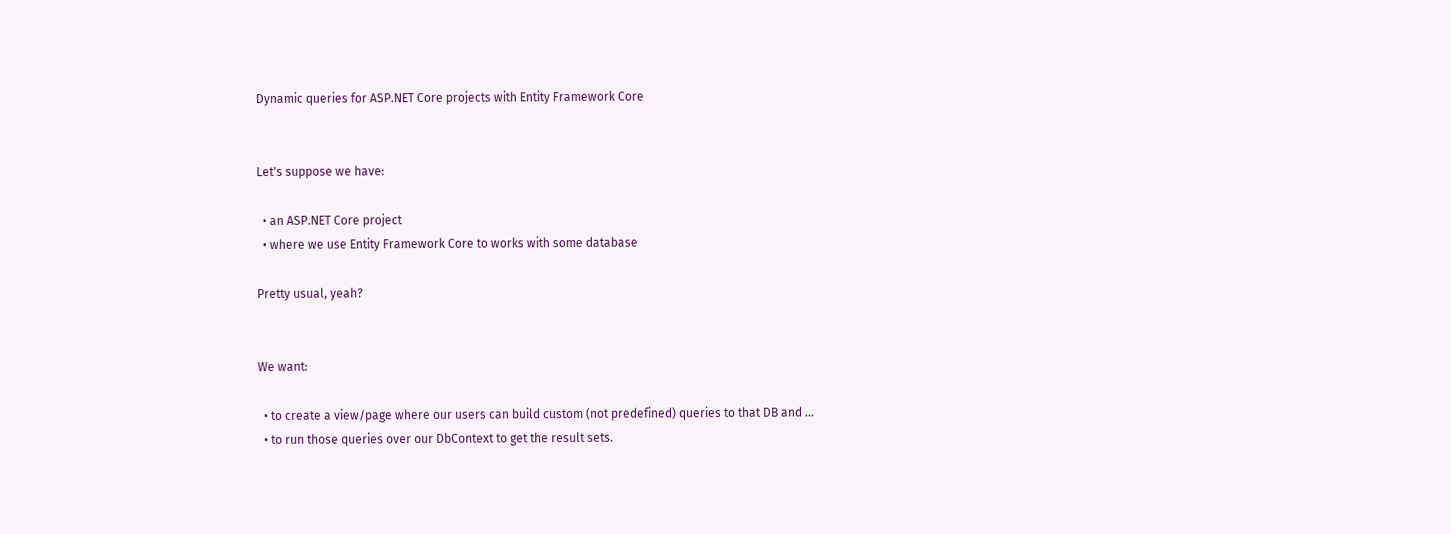Dynamic queries for ASP.NET Core projects with Entity Framework Core


Let's suppose we have:

  • an ASP.NET Core project
  • where we use Entity Framework Core to works with some database

Pretty usual, yeah?


We want:

  • to create a view/page where our users can build custom (not predefined) queries to that DB and ...
  • to run those queries over our DbContext to get the result sets.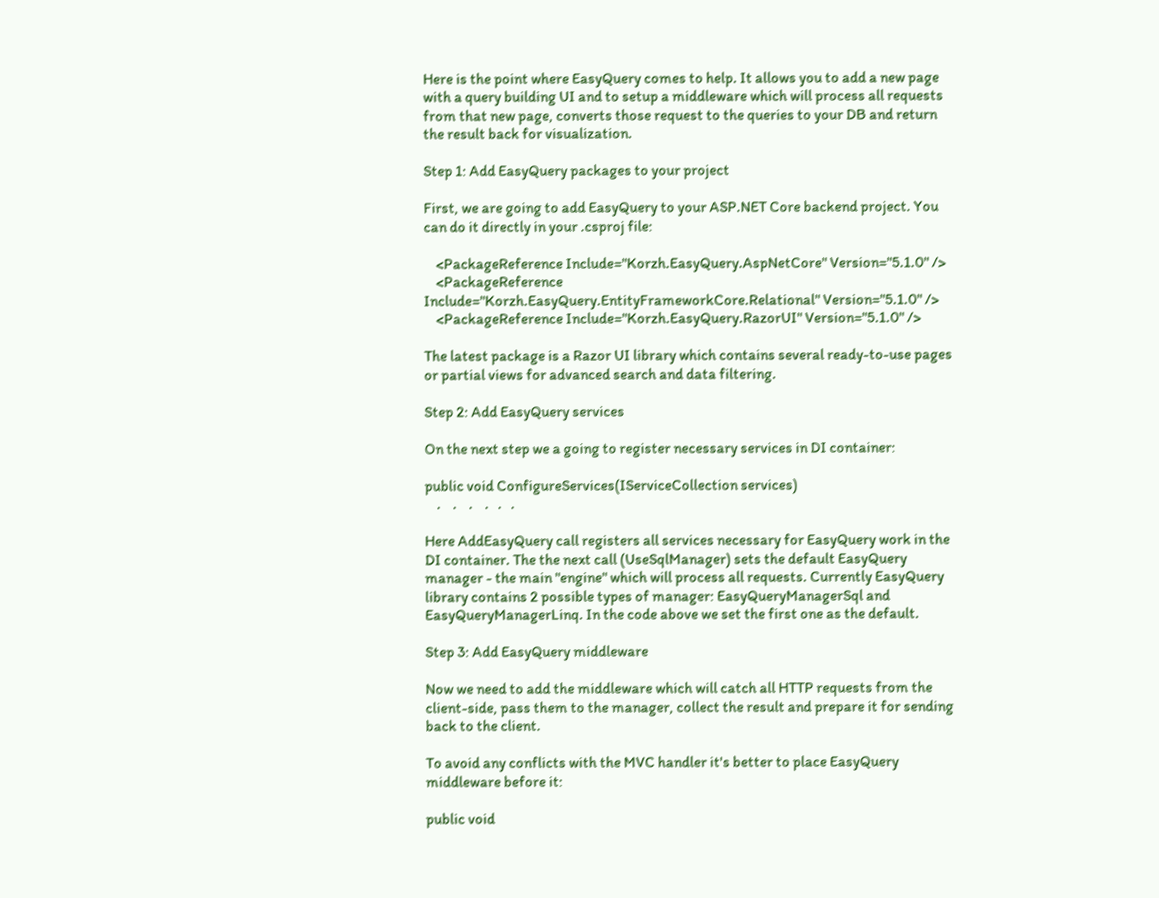Here is the point where EasyQuery comes to help. It allows you to add a new page with a query building UI and to setup a middleware which will process all requests from that new page, converts those request to the queries to your DB and return the result back for visualization.

Step 1: Add EasyQuery packages to your project

First, we are going to add EasyQuery to your ASP.NET Core backend project. You can do it directly in your .csproj file:

    <PackageReference Include="Korzh.EasyQuery.AspNetCore" Version="5.1.0" />
    <PackageReference Include="Korzh.EasyQuery.EntityFrameworkCore.Relational" Version="5.1.0" />
    <PackageReference Include="Korzh.EasyQuery.RazorUI" Version="5.1.0" />

The latest package is a Razor UI library which contains several ready-to-use pages or partial views for advanced search and data filtering.

Step 2: Add EasyQuery services

On the next step we a going to register necessary services in DI container:

public void ConfigureServices(IServiceCollection services)
    .    .    .    .   .   .

Here AddEasyQuery call registers all services necessary for EasyQuery work in the DI container. The the next call (UseSqlManager) sets the default EasyQuery manager - the main "engine" which will process all requests. Currently EasyQuery library contains 2 possible types of manager: EasyQueryManagerSql and EasyQueryManagerLinq. In the code above we set the first one as the default.

Step 3: Add EasyQuery middleware

Now we need to add the middleware which will catch all HTTP requests from the client-side, pass them to the manager, collect the result and prepare it for sending back to the client.

To avoid any conflicts with the MVC handler it's better to place EasyQuery middleware before it:

public void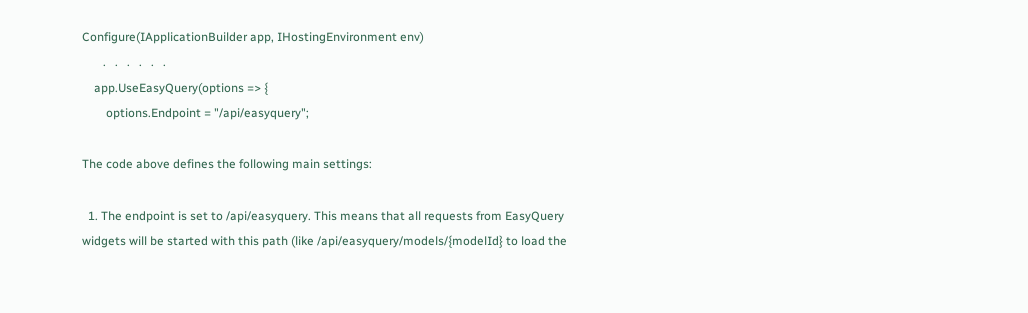Configure(IApplicationBuilder app, IHostingEnvironment env)
       .   .   .   .   .   .
    app.UseEasyQuery(options => {
        options.Endpoint = "/api/easyquery";

The code above defines the following main settings:

  1. The endpoint is set to /api/easyquery. This means that all requests from EasyQuery widgets will be started with this path (like /api/easyquery/models/{modelId} to load the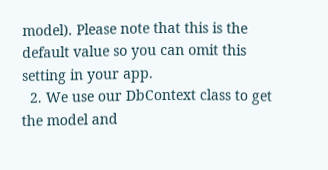model). Please note that this is the default value so you can omit this setting in your app.
  2. We use our DbContext class to get the model and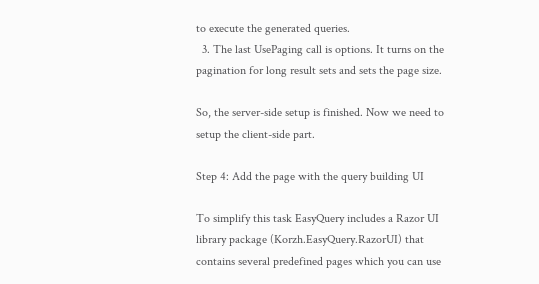to execute the generated queries.
  3. The last UsePaging call is options. It turns on the pagination for long result sets and sets the page size.

So, the server-side setup is finished. Now we need to setup the client-side part.

Step 4: Add the page with the query building UI

To simplify this task EasyQuery includes a Razor UI library package (Korzh.EasyQuery.RazorUI) that contains several predefined pages which you can use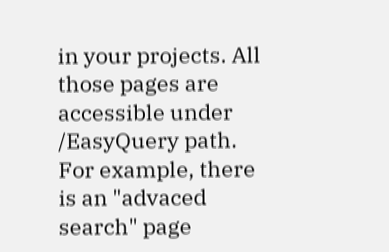in your projects. All those pages are accessible under /EasyQuery path. For example, there is an "advaced search" page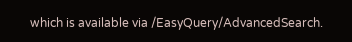which is available via /EasyQuery/AdvancedSearch.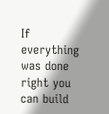If everything was done right you can build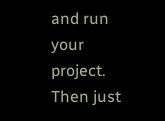and run your project. Then just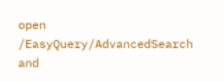open /EasyQuery/AdvancedSearch and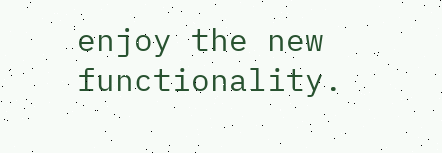enjoy the new functionality.